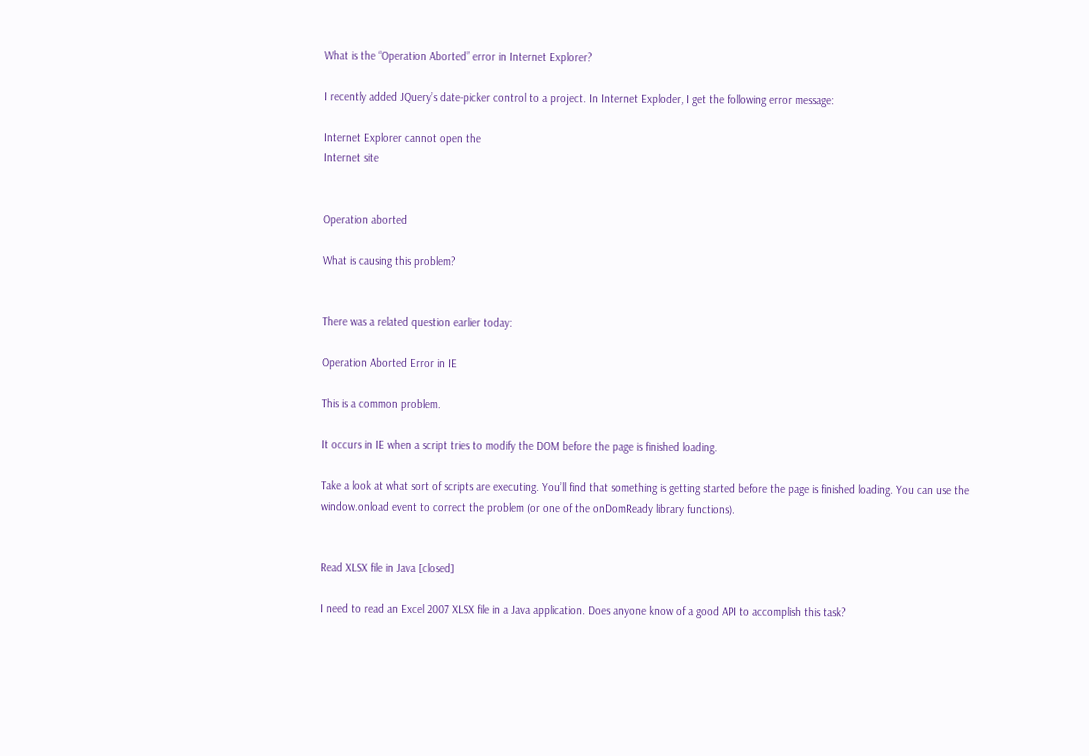What is the “Operation Aborted” error in Internet Explorer?

I recently added JQuery’s date-picker control to a project. In Internet Exploder, I get the following error message:

Internet Explorer cannot open the
Internet site


Operation aborted

What is causing this problem?


There was a related question earlier today:

Operation Aborted Error in IE

This is a common problem.

It occurs in IE when a script tries to modify the DOM before the page is finished loading.

Take a look at what sort of scripts are executing. You’ll find that something is getting started before the page is finished loading. You can use the window.onload event to correct the problem (or one of the onDomReady library functions).


Read XLSX file in Java [closed]

I need to read an Excel 2007 XLSX file in a Java application. Does anyone know of a good API to accomplish this task?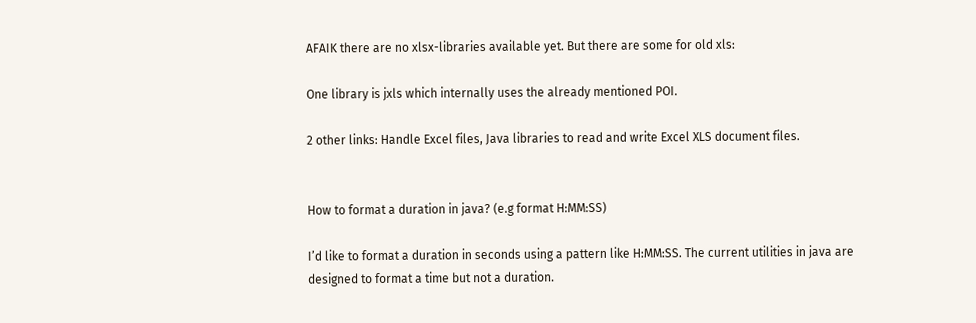AFAIK there are no xlsx-libraries available yet. But there are some for old xls:

One library is jxls which internally uses the already mentioned POI.

2 other links: Handle Excel files, Java libraries to read and write Excel XLS document files.


How to format a duration in java? (e.g format H:MM:SS)

I’d like to format a duration in seconds using a pattern like H:MM:SS. The current utilities in java are designed to format a time but not a duration.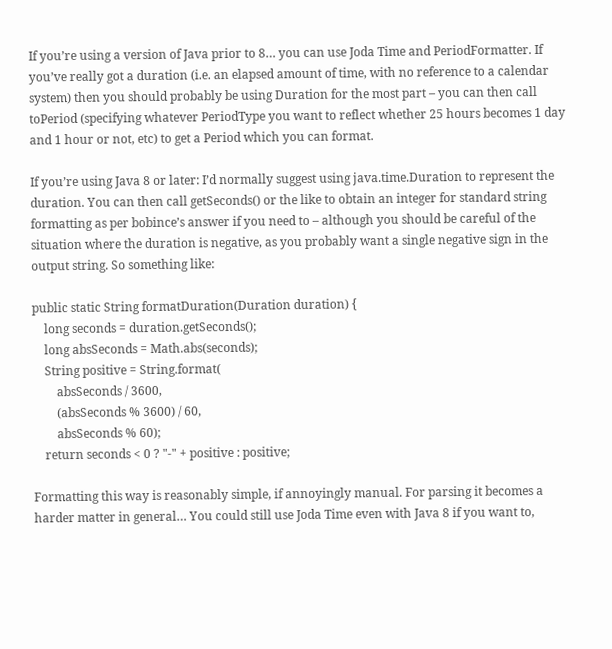If you’re using a version of Java prior to 8… you can use Joda Time and PeriodFormatter. If you’ve really got a duration (i.e. an elapsed amount of time, with no reference to a calendar system) then you should probably be using Duration for the most part – you can then call toPeriod (specifying whatever PeriodType you want to reflect whether 25 hours becomes 1 day and 1 hour or not, etc) to get a Period which you can format.

If you’re using Java 8 or later: I’d normally suggest using java.time.Duration to represent the duration. You can then call getSeconds() or the like to obtain an integer for standard string formatting as per bobince’s answer if you need to – although you should be careful of the situation where the duration is negative, as you probably want a single negative sign in the output string. So something like:

public static String formatDuration(Duration duration) {
    long seconds = duration.getSeconds();
    long absSeconds = Math.abs(seconds);
    String positive = String.format(
        absSeconds / 3600,
        (absSeconds % 3600) / 60,
        absSeconds % 60);
    return seconds < 0 ? "-" + positive : positive;

Formatting this way is reasonably simple, if annoyingly manual. For parsing it becomes a harder matter in general… You could still use Joda Time even with Java 8 if you want to,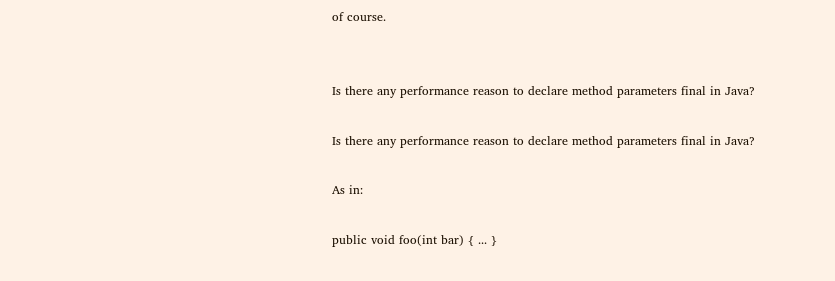of course.


Is there any performance reason to declare method parameters final in Java?

Is there any performance reason to declare method parameters final in Java?

As in:

public void foo(int bar) { ... }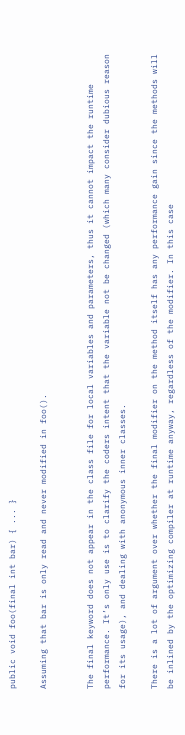public void foo(final int bar) { ... }

Assuming that bar is only read and never modified in foo().


The final keyword does not appear in the class file for local variables and parameters, thus it cannot impact the runtime performance. It’s only use is to clarify the coders intent that the variable not be changed (which many consider dubious reason for its usage), and dealing with anonymous inner classes.

There is a lot of argument over whether the final modifier on the method itself has any performance gain since the methods will be inlined by the optimizing compiler at runtime anyway, regardless of the modifier. In this case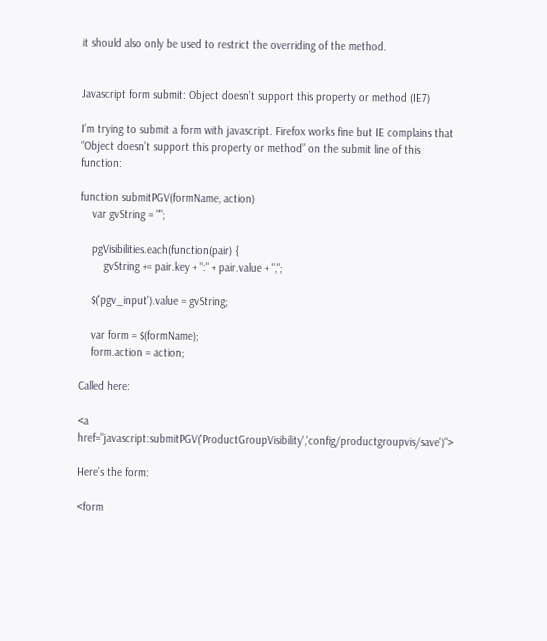it should also only be used to restrict the overriding of the method.


Javascript form submit: Object doesn’t support this property or method (IE7)

I’m trying to submit a form with javascript. Firefox works fine but IE complains that “Object doesn’t support this property or method” on the submit line of this function:

function submitPGV(formName, action)
    var gvString = "";

    pgVisibilities.each(function(pair) {
        gvString += pair.key + ":" + pair.value + ",";

    $('pgv_input').value = gvString;

    var form = $(formName);
    form.action = action;

Called here:

<a href="javascript:submitPGV('ProductGroupVisibility','config/productgroupvis/save')">

Here’s the form:

<form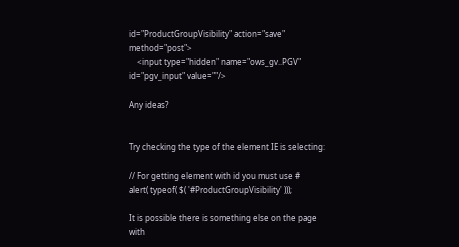id="ProductGroupVisibility" action="save" method="post">
    <input type="hidden" name="ows_gv..PGV" id="pgv_input" value=""/>

Any ideas?


Try checking the type of the element IE is selecting:

// For getting element with id you must use #
alert( typeof( $( '#ProductGroupVisibility' )));

It is possible there is something else on the page with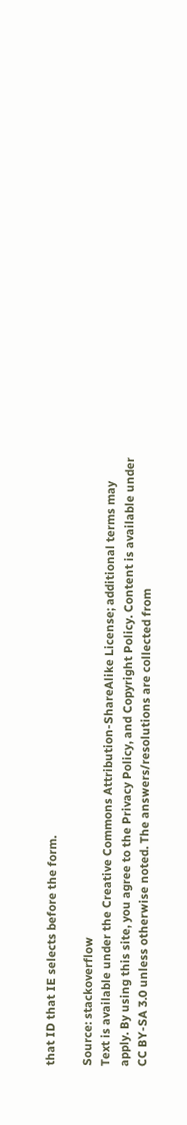that ID that IE selects before the form.

Source: stackoverflow
Text is available under the Creative Commons Attribution-ShareAlike License; additional terms may apply. By using this site, you agree to the Privacy Policy, and Copyright Policy. Content is available under CC BY-SA 3.0 unless otherwise noted. The answers/resolutions are collected from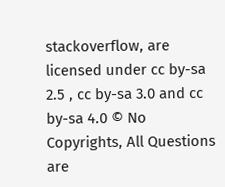stackoverflow, are licensed under cc by-sa 2.5 , cc by-sa 3.0 and cc by-sa 4.0 © No Copyrights, All Questions are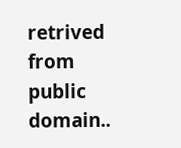retrived from public domain..